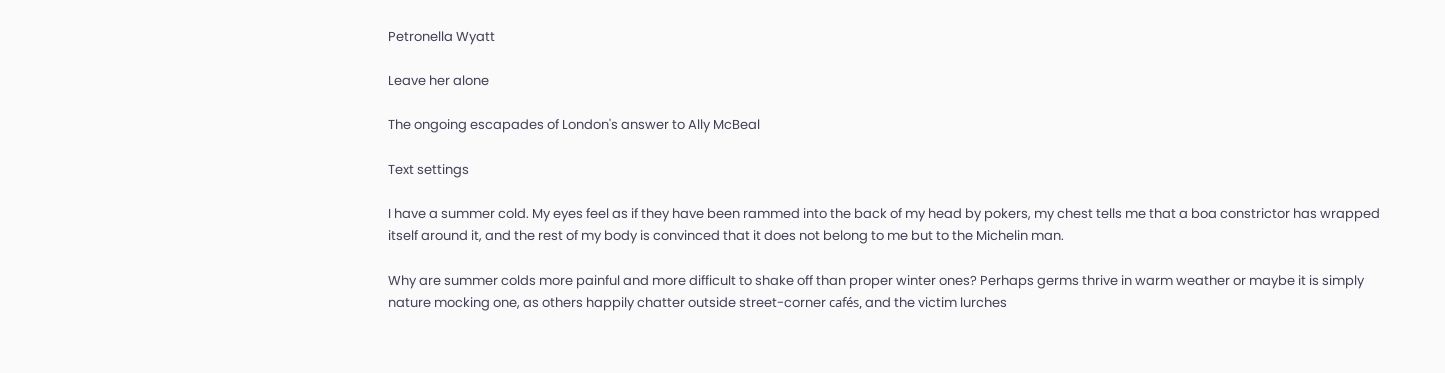Petronella Wyatt

Leave her alone

The ongoing escapades of London's answer to Ally McBeal

Text settings

I have a summer cold. My eyes feel as if they have been rammed into the back of my head by pokers, my chest tells me that a boa constrictor has wrapped itself around it, and the rest of my body is convinced that it does not belong to me but to the Michelin man.

Why are summer colds more painful and more difficult to shake off than proper winter ones? Perhaps germs thrive in warm weather or maybe it is simply nature mocking one, as others happily chatter outside street-corner cafés, and the victim lurches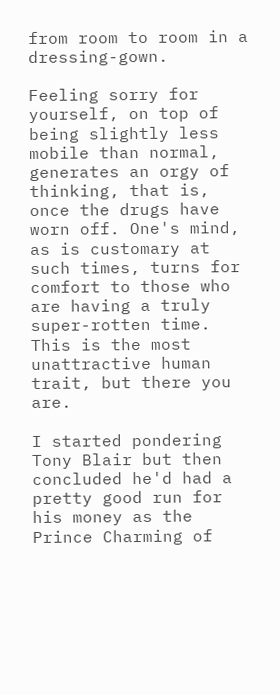from room to room in a dressing-gown.

Feeling sorry for yourself, on top of being slightly less mobile than normal, generates an orgy of thinking, that is, once the drugs have worn off. One's mind, as is customary at such times, turns for comfort to those who are having a truly super-rotten time. This is the most unattractive human trait, but there you are.

I started pondering Tony Blair but then concluded he'd had a pretty good run for his money as the Prince Charming of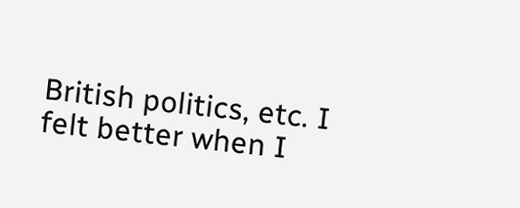British politics, etc. I felt better when I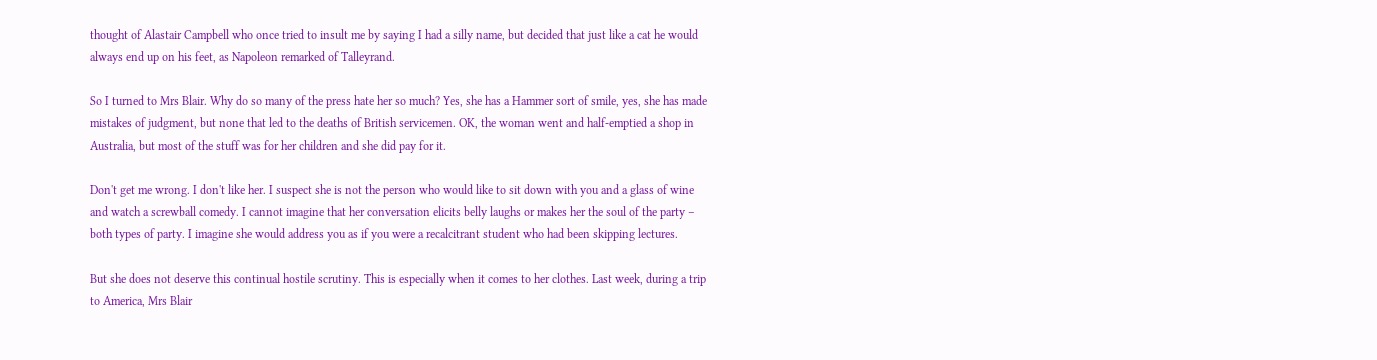thought of Alastair Campbell who once tried to insult me by saying I had a silly name, but decided that just like a cat he would always end up on his feet, as Napoleon remarked of Talleyrand.

So I turned to Mrs Blair. Why do so many of the press hate her so much? Yes, she has a Hammer sort of smile, yes, she has made mistakes of judgment, but none that led to the deaths of British servicemen. OK, the woman went and half-emptied a shop in Australia, but most of the stuff was for her children and she did pay for it.

Don't get me wrong. I don't like her. I suspect she is not the person who would like to sit down with you and a glass of wine and watch a screwball comedy. I cannot imagine that her conversation elicits belly laughs or makes her the soul of the party – both types of party. I imagine she would address you as if you were a recalcitrant student who had been skipping lectures.

But she does not deserve this continual hostile scrutiny. This is especially when it comes to her clothes. Last week, during a trip to America, Mrs Blair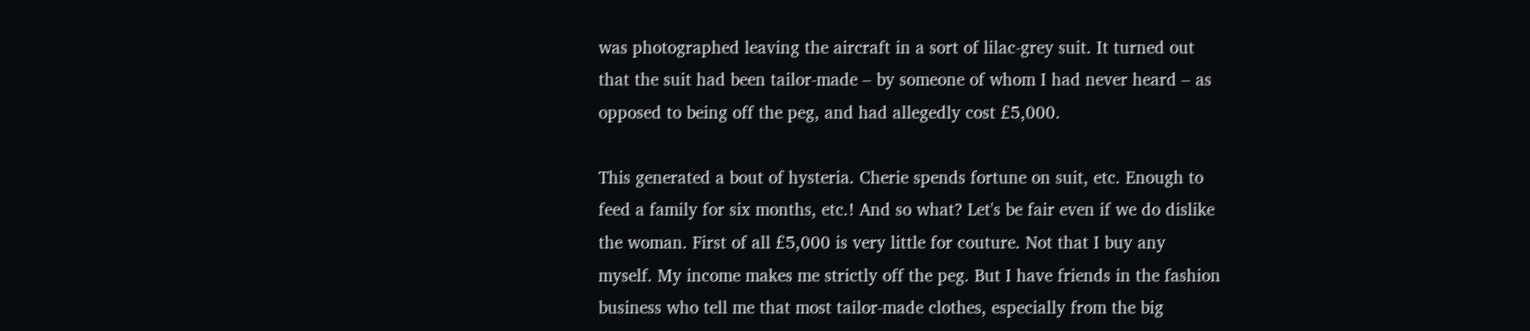was photographed leaving the aircraft in a sort of lilac-grey suit. It turned out that the suit had been tailor-made – by someone of whom I had never heard – as opposed to being off the peg, and had allegedly cost £5,000.

This generated a bout of hysteria. Cherie spends fortune on suit, etc. Enough to feed a family for six months, etc.! And so what? Let's be fair even if we do dislike the woman. First of all £5,000 is very little for couture. Not that I buy any myself. My income makes me strictly off the peg. But I have friends in the fashion business who tell me that most tailor-made clothes, especially from the big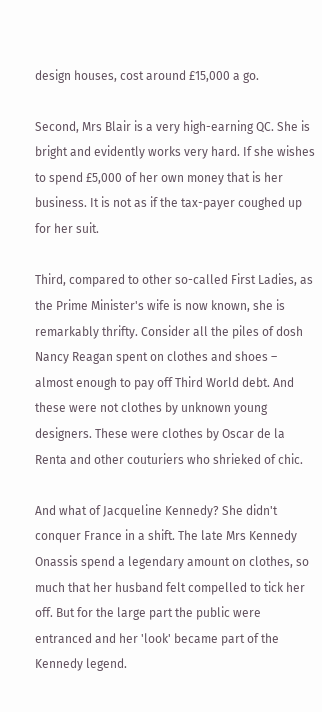design houses, cost around £15,000 a go.

Second, Mrs Blair is a very high-earning QC. She is bright and evidently works very hard. If she wishes to spend £5,000 of her own money that is her business. It is not as if the tax-payer coughed up for her suit.

Third, compared to other so-called First Ladies, as the Prime Minister's wife is now known, she is remarkably thrifty. Consider all the piles of dosh Nancy Reagan spent on clothes and shoes – almost enough to pay off Third World debt. And these were not clothes by unknown young designers. These were clothes by Oscar de la Renta and other couturiers who shrieked of chic.

And what of Jacqueline Kennedy? She didn't conquer France in a shift. The late Mrs Kennedy Onassis spend a legendary amount on clothes, so much that her husband felt compelled to tick her off. But for the large part the public were entranced and her 'look' became part of the Kennedy legend.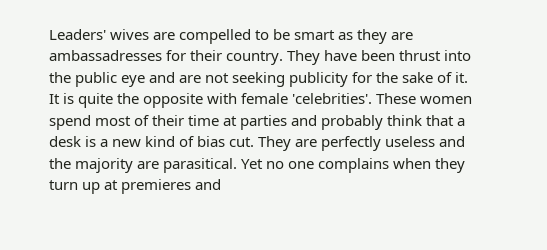Leaders' wives are compelled to be smart as they are ambassadresses for their country. They have been thrust into the public eye and are not seeking publicity for the sake of it. It is quite the opposite with female 'celebrities'. These women spend most of their time at parties and probably think that a desk is a new kind of bias cut. They are perfectly useless and the majority are parasitical. Yet no one complains when they turn up at premieres and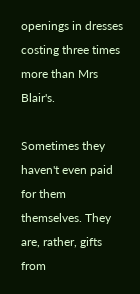openings in dresses costing three times more than Mrs Blair's.

Sometimes they haven't even paid for them themselves. They are, rather, gifts from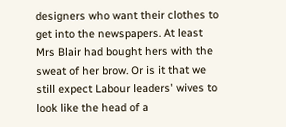designers who want their clothes to get into the newspapers. At least Mrs Blair had bought hers with the sweat of her brow. Or is it that we still expect Labour leaders' wives to look like the head of a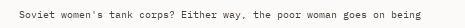Soviet women's tank corps? Either way, the poor woman goes on being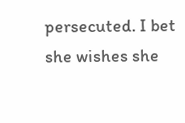persecuted. I bet she wishes she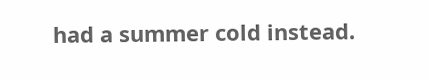had a summer cold instead.